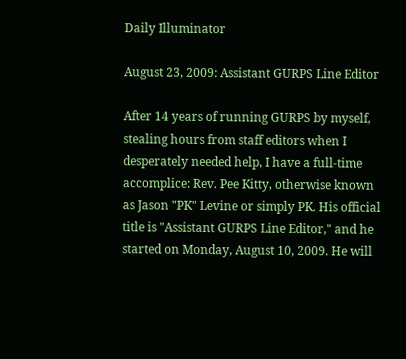Daily Illuminator

August 23, 2009: Assistant GURPS Line Editor

After 14 years of running GURPS by myself, stealing hours from staff editors when I desperately needed help, I have a full-time accomplice: Rev. Pee Kitty, otherwise known as Jason "PK" Levine or simply PK. His official title is "Assistant GURPS Line Editor," and he started on Monday, August 10, 2009. He will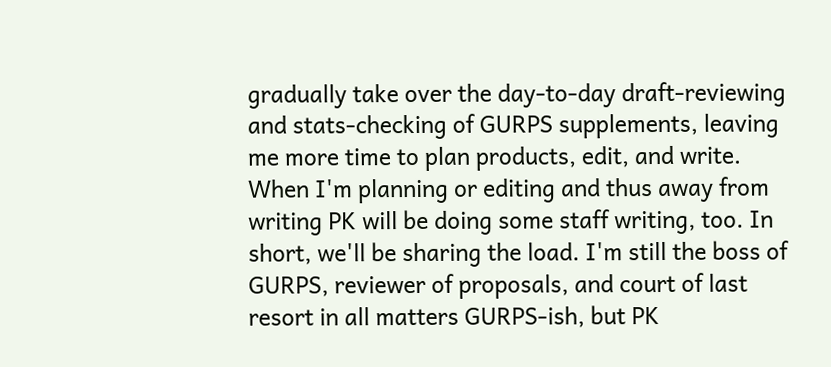gradually take over the day-to-day draft-reviewing and stats-checking of GURPS supplements, leaving me more time to plan products, edit, and write. When I'm planning or editing and thus away from writing PK will be doing some staff writing, too. In short, we'll be sharing the load. I'm still the boss of GURPS, reviewer of proposals, and court of last resort in all matters GURPS-ish, but PK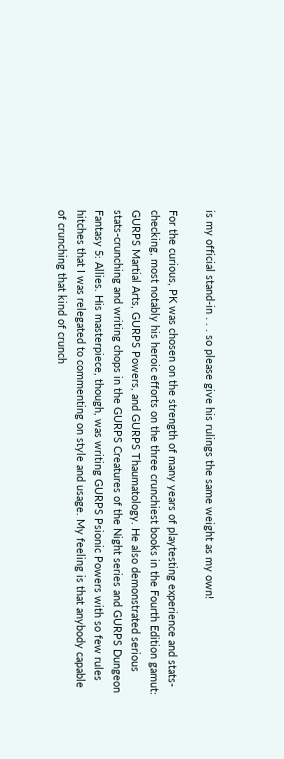is my official stand-in . . . so please give his rulings the same weight as my own!

For the curious, PK was chosen on the strength of many years of playtesting experience and stats-checking, most notably his heroic efforts on the three crunchiest books in the Fourth Edition gamut: GURPS Martial Arts, GURPS Powers, and GURPS Thaumatology. He also demonstrated serious stats-crunching and writing chops in the GURPS Creatures of the Night series and GURPS Dungeon Fantasy 5: Allies. His masterpiece, though, was writing GURPS Psionic Powers with so few rules hitches that I was relegated to commenting on style and usage. My feeling is that anybody capable of crunching that kind of crunch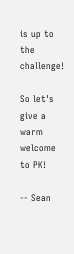is up to the challenge!

So let's give a warm welcome to PK!

-- Sean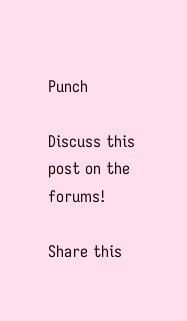Punch

Discuss this post on the forums!

Share this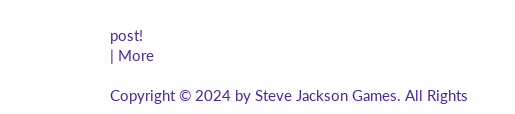post!
| More

Copyright © 2024 by Steve Jackson Games. All Rights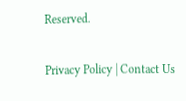Reserved.

Privacy Policy | Contact Us